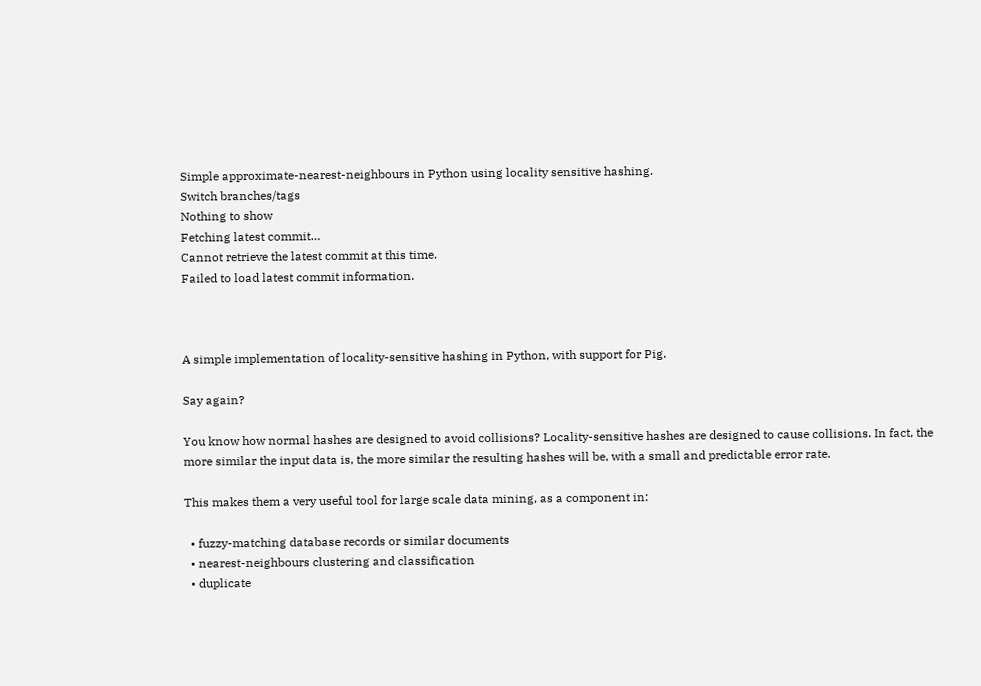Simple approximate-nearest-neighbours in Python using locality sensitive hashing.
Switch branches/tags
Nothing to show
Fetching latest commit…
Cannot retrieve the latest commit at this time.
Failed to load latest commit information.



A simple implementation of locality-sensitive hashing in Python, with support for Pig.

Say again?

You know how normal hashes are designed to avoid collisions? Locality-sensitive hashes are designed to cause collisions. In fact, the more similar the input data is, the more similar the resulting hashes will be, with a small and predictable error rate.

This makes them a very useful tool for large scale data mining, as a component in:

  • fuzzy-matching database records or similar documents
  • nearest-neighbours clustering and classification
  • duplicate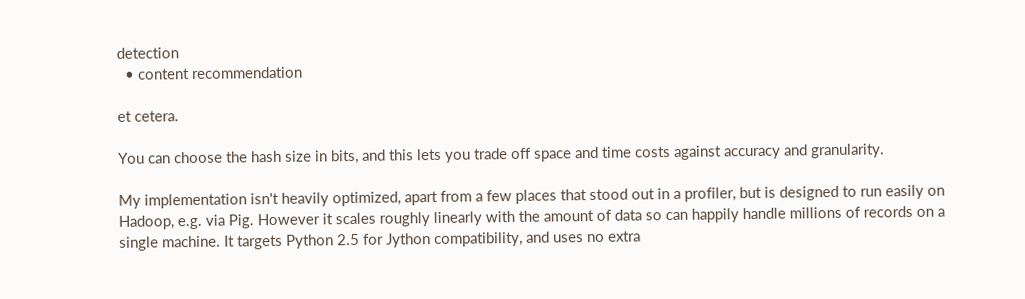detection
  • content recommendation

et cetera.

You can choose the hash size in bits, and this lets you trade off space and time costs against accuracy and granularity.

My implementation isn't heavily optimized, apart from a few places that stood out in a profiler, but is designed to run easily on Hadoop, e.g. via Pig. However it scales roughly linearly with the amount of data so can happily handle millions of records on a single machine. It targets Python 2.5 for Jython compatibility, and uses no extra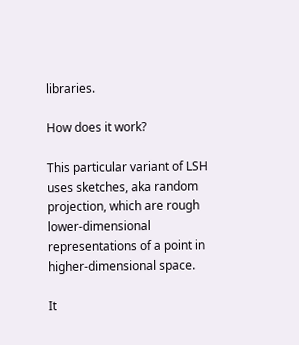libraries.

How does it work?

This particular variant of LSH uses sketches, aka random projection, which are rough lower-dimensional representations of a point in higher-dimensional space.

It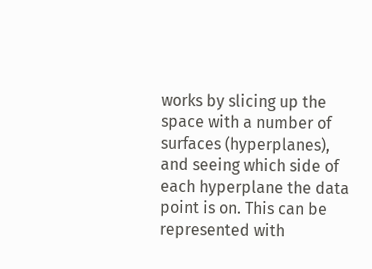works by slicing up the space with a number of surfaces (hyperplanes), and seeing which side of each hyperplane the data point is on. This can be represented with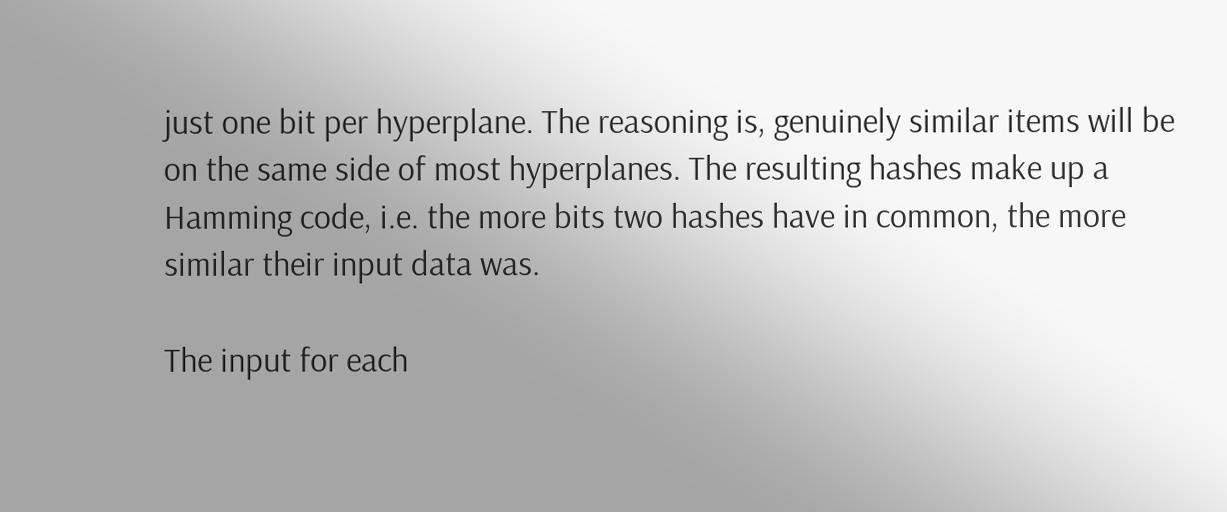just one bit per hyperplane. The reasoning is, genuinely similar items will be on the same side of most hyperplanes. The resulting hashes make up a Hamming code, i.e. the more bits two hashes have in common, the more similar their input data was.

The input for each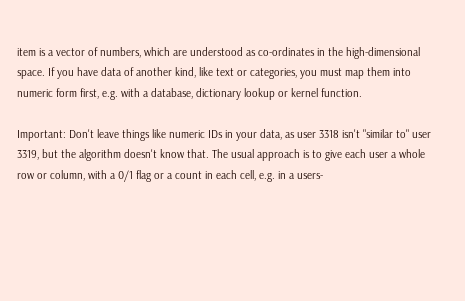item is a vector of numbers, which are understood as co-ordinates in the high-dimensional space. If you have data of another kind, like text or categories, you must map them into numeric form first, e.g. with a database, dictionary lookup or kernel function.

Important: Don't leave things like numeric IDs in your data, as user 3318 isn't "similar to" user 3319, but the algorithm doesn't know that. The usual approach is to give each user a whole row or column, with a 0/1 flag or a count in each cell, e.g. in a users-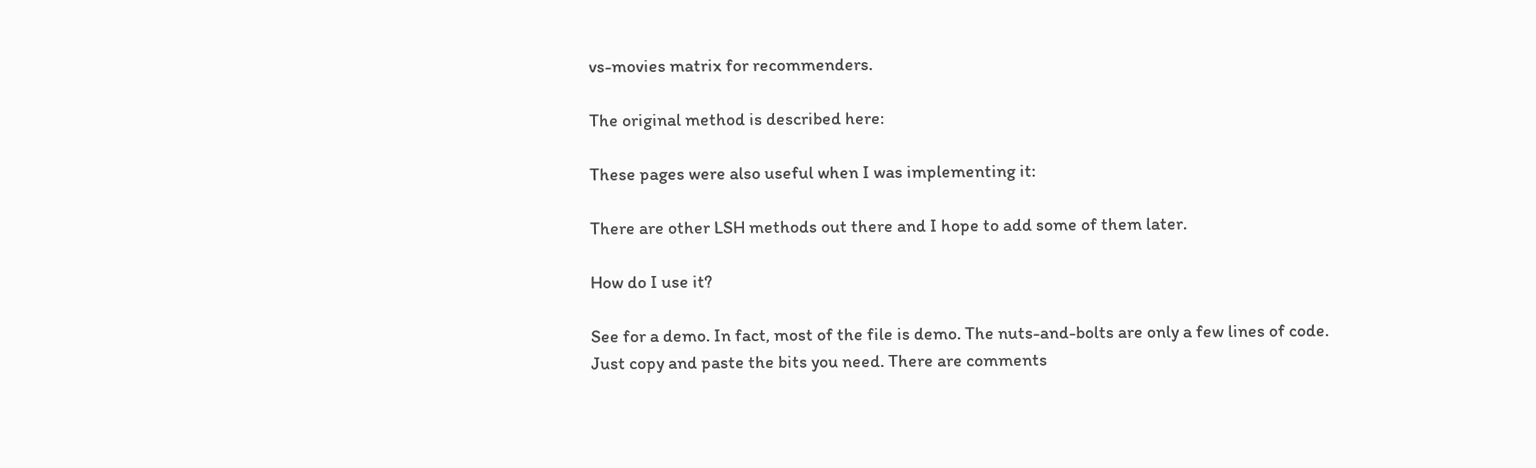vs-movies matrix for recommenders.

The original method is described here:

These pages were also useful when I was implementing it:

There are other LSH methods out there and I hope to add some of them later.

How do I use it?

See for a demo. In fact, most of the file is demo. The nuts-and-bolts are only a few lines of code. Just copy and paste the bits you need. There are comments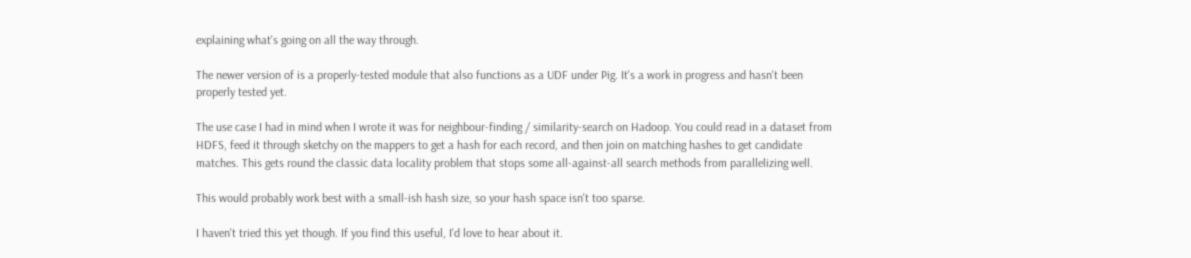explaining what's going on all the way through.

The newer version of is a properly-tested module that also functions as a UDF under Pig. It's a work in progress and hasn't been properly tested yet.

The use case I had in mind when I wrote it was for neighbour-finding / similarity-search on Hadoop. You could read in a dataset from HDFS, feed it through sketchy on the mappers to get a hash for each record, and then join on matching hashes to get candidate matches. This gets round the classic data locality problem that stops some all-against-all search methods from parallelizing well.

This would probably work best with a small-ish hash size, so your hash space isn't too sparse.

I haven't tried this yet though. If you find this useful, I'd love to hear about it.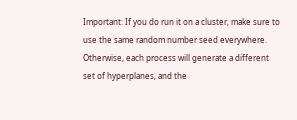Important: If you do run it on a cluster, make sure to use the same random number seed everywhere. Otherwise, each process will generate a different set of hyperplanes, and the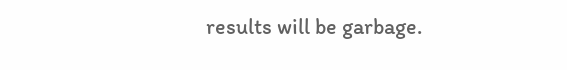results will be garbage.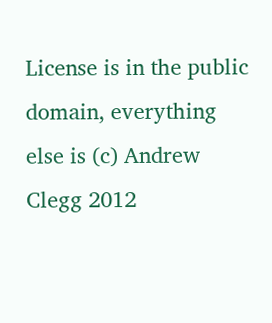License is in the public domain, everything else is (c) Andrew Clegg 2012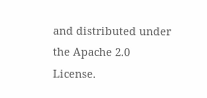and distributed under the Apache 2.0 License.